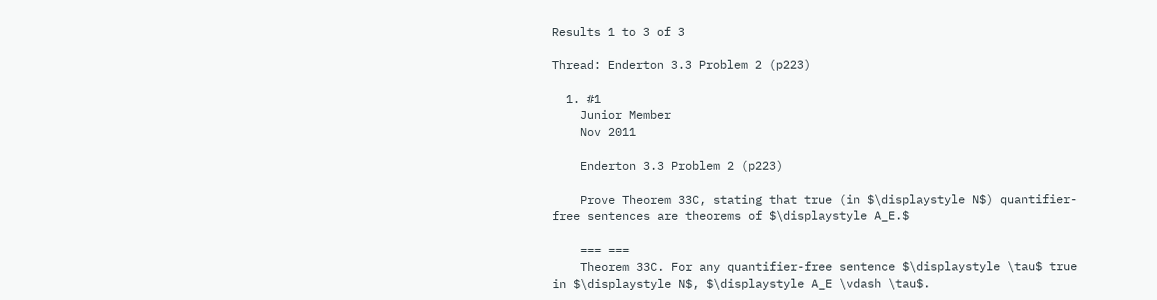Results 1 to 3 of 3

Thread: Enderton 3.3 Problem 2 (p223)

  1. #1
    Junior Member
    Nov 2011

    Enderton 3.3 Problem 2 (p223)

    Prove Theorem 33C, stating that true (in $\displaystyle N$) quantifier-free sentences are theorems of $\displaystyle A_E.$

    === ===
    Theorem 33C. For any quantifier-free sentence $\displaystyle \tau$ true in $\displaystyle N$, $\displaystyle A_E \vdash \tau$.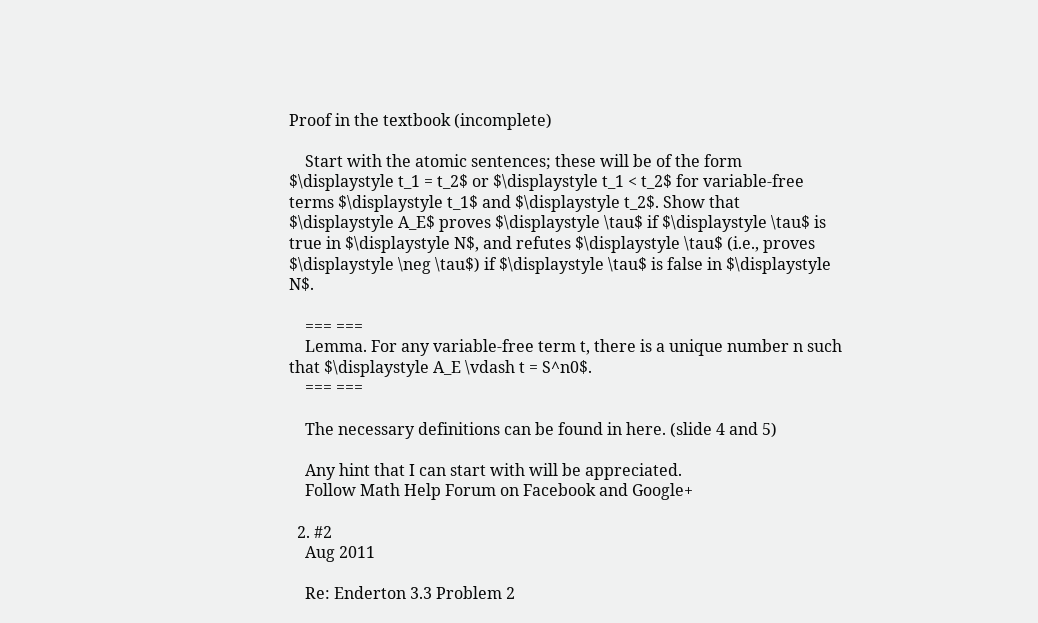Proof in the textbook (incomplete)

    Start with the atomic sentences; these will be of the form $\displaystyle t_1 = t_2$ or $\displaystyle t_1 < t_2$ for variable-free terms $\displaystyle t_1$ and $\displaystyle t_2$. Show that $\displaystyle A_E$ proves $\displaystyle \tau$ if $\displaystyle \tau$ is true in $\displaystyle N$, and refutes $\displaystyle \tau$ (i.e., proves $\displaystyle \neg \tau$) if $\displaystyle \tau$ is false in $\displaystyle N$.

    === ===
    Lemma. For any variable-free term t, there is a unique number n such that $\displaystyle A_E \vdash t = S^n0$.
    === ===

    The necessary definitions can be found in here. (slide 4 and 5)

    Any hint that I can start with will be appreciated.
    Follow Math Help Forum on Facebook and Google+

  2. #2
    Aug 2011

    Re: Enderton 3.3 Problem 2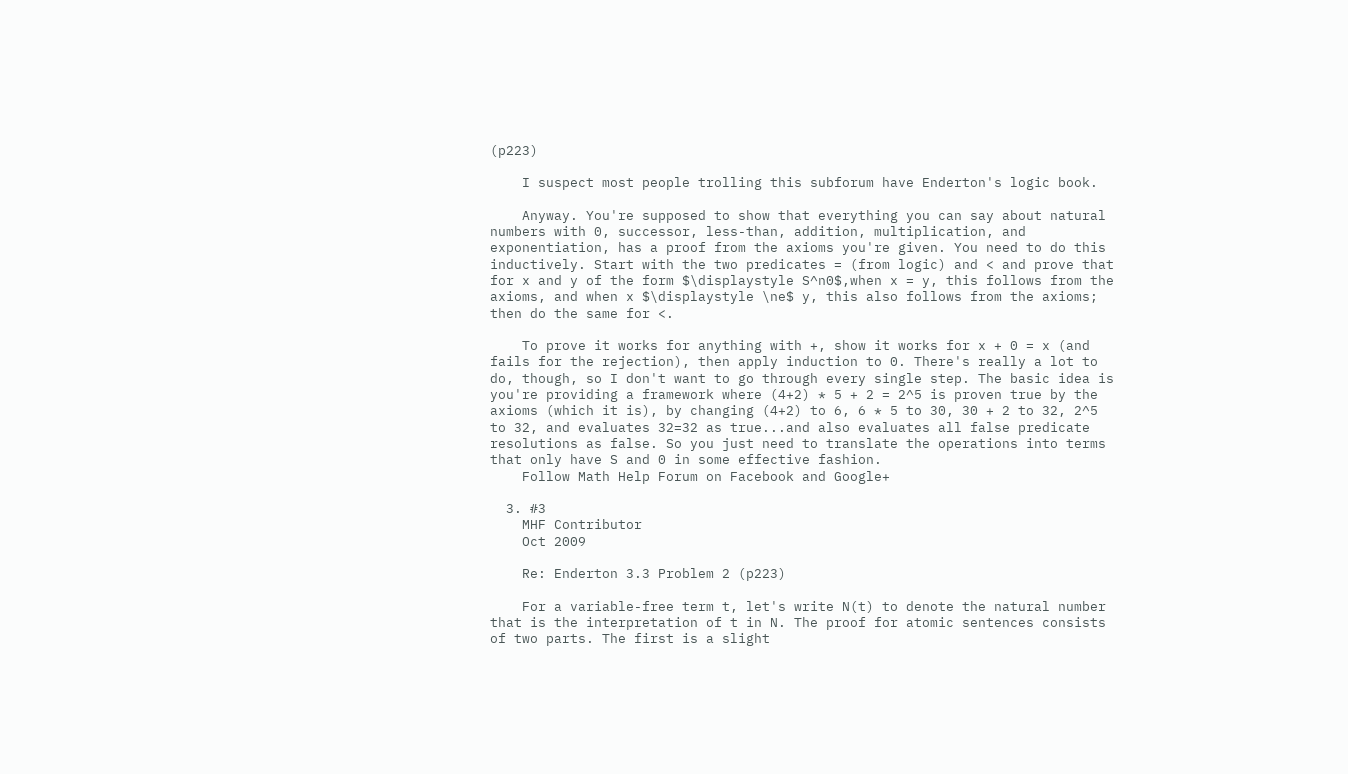(p223)

    I suspect most people trolling this subforum have Enderton's logic book.

    Anyway. You're supposed to show that everything you can say about natural numbers with 0, successor, less-than, addition, multiplication, and exponentiation, has a proof from the axioms you're given. You need to do this inductively. Start with the two predicates = (from logic) and < and prove that for x and y of the form $\displaystyle S^n0$,when x = y, this follows from the axioms, and when x $\displaystyle \ne$ y, this also follows from the axioms; then do the same for <.

    To prove it works for anything with +, show it works for x + 0 = x (and fails for the rejection), then apply induction to 0. There's really a lot to do, though, so I don't want to go through every single step. The basic idea is you're providing a framework where (4+2) * 5 + 2 = 2^5 is proven true by the axioms (which it is), by changing (4+2) to 6, 6 * 5 to 30, 30 + 2 to 32, 2^5 to 32, and evaluates 32=32 as true...and also evaluates all false predicate resolutions as false. So you just need to translate the operations into terms that only have S and 0 in some effective fashion.
    Follow Math Help Forum on Facebook and Google+

  3. #3
    MHF Contributor
    Oct 2009

    Re: Enderton 3.3 Problem 2 (p223)

    For a variable-free term t, let's write N(t) to denote the natural number that is the interpretation of t in N. The proof for atomic sentences consists of two parts. The first is a slight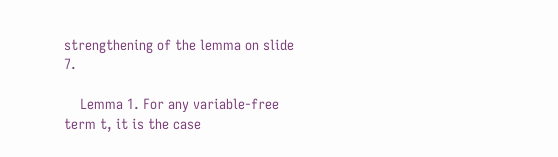strengthening of the lemma on slide 7.

    Lemma 1. For any variable-free term t, it is the case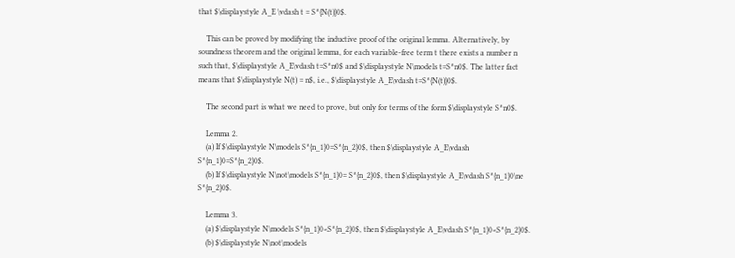that $\displaystyle A_E \vdash t = S^{N(t)}0$.

    This can be proved by modifying the inductive proof of the original lemma. Alternatively, by soundness theorem and the original lemma, for each variable-free term t there exists a number n such that, $\displaystyle A_E\vdash t=S^n0$ and $\displaystyle N\models t=S^n0$. The latter fact means that $\displaystyle N(t) = n$, i.e., $\displaystyle A_E\vdash t=S^{N(t)}0$.

    The second part is what we need to prove, but only for terms of the form $\displaystyle S^n0$.

    Lemma 2.
    (a) If $\displaystyle N\models S^{n_1}0=S^{n_2}0$, then $\displaystyle A_E\vdash S^{n_1}0=S^{n_2}0$.
    (b) If $\displaystyle N\not\models S^{n_1}0= S^{n_2}0$, then $\displaystyle A_E\vdash S^{n_1}0\ne S^{n_2}0$.

    Lemma 3.
    (a) $\displaystyle N\models S^{n_1}0<S^{n_2}0$, then $\displaystyle A_E\vdash S^{n_1}0<S^{n_2}0$.
    (b) $\displaystyle N\not\models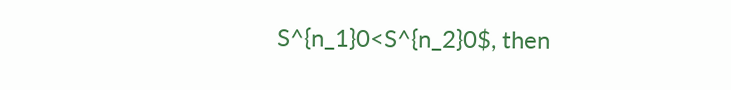S^{n_1}0<S^{n_2}0$, then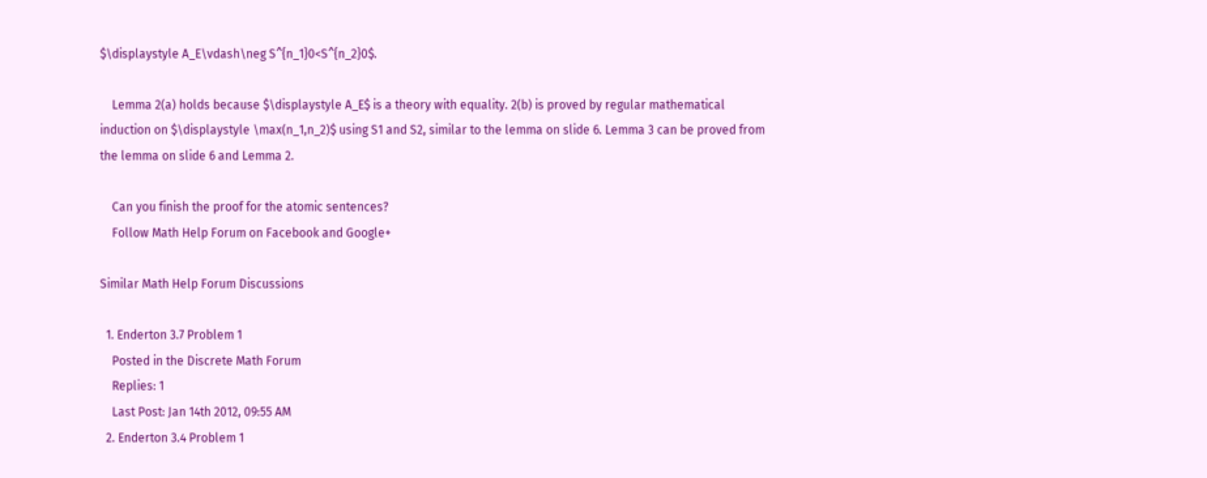$\displaystyle A_E\vdash\neg S^{n_1}0<S^{n_2}0$.

    Lemma 2(a) holds because $\displaystyle A_E$ is a theory with equality. 2(b) is proved by regular mathematical induction on $\displaystyle \max(n_1,n_2)$ using S1 and S2, similar to the lemma on slide 6. Lemma 3 can be proved from the lemma on slide 6 and Lemma 2.

    Can you finish the proof for the atomic sentences?
    Follow Math Help Forum on Facebook and Google+

Similar Math Help Forum Discussions

  1. Enderton 3.7 Problem 1
    Posted in the Discrete Math Forum
    Replies: 1
    Last Post: Jan 14th 2012, 09:55 AM
  2. Enderton 3.4 Problem 1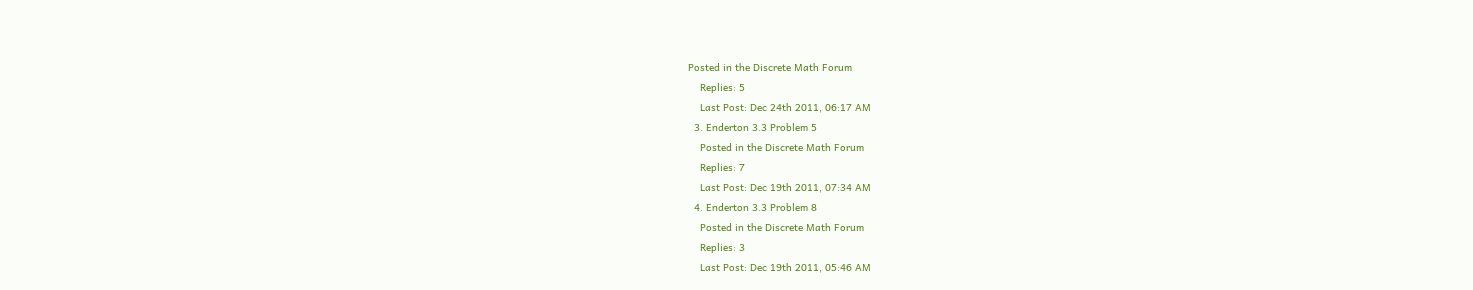Posted in the Discrete Math Forum
    Replies: 5
    Last Post: Dec 24th 2011, 06:17 AM
  3. Enderton 3.3 Problem 5
    Posted in the Discrete Math Forum
    Replies: 7
    Last Post: Dec 19th 2011, 07:34 AM
  4. Enderton 3.3 Problem 8
    Posted in the Discrete Math Forum
    Replies: 3
    Last Post: Dec 19th 2011, 05:46 AM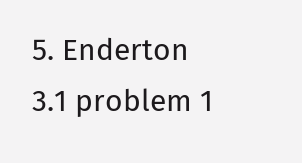5. Enderton 3.1 problem 1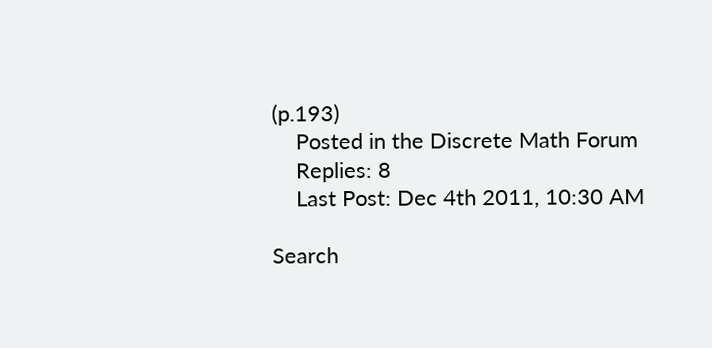(p.193)
    Posted in the Discrete Math Forum
    Replies: 8
    Last Post: Dec 4th 2011, 10:30 AM

Search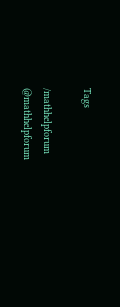Tags

/mathhelpforum @mathhelpforum